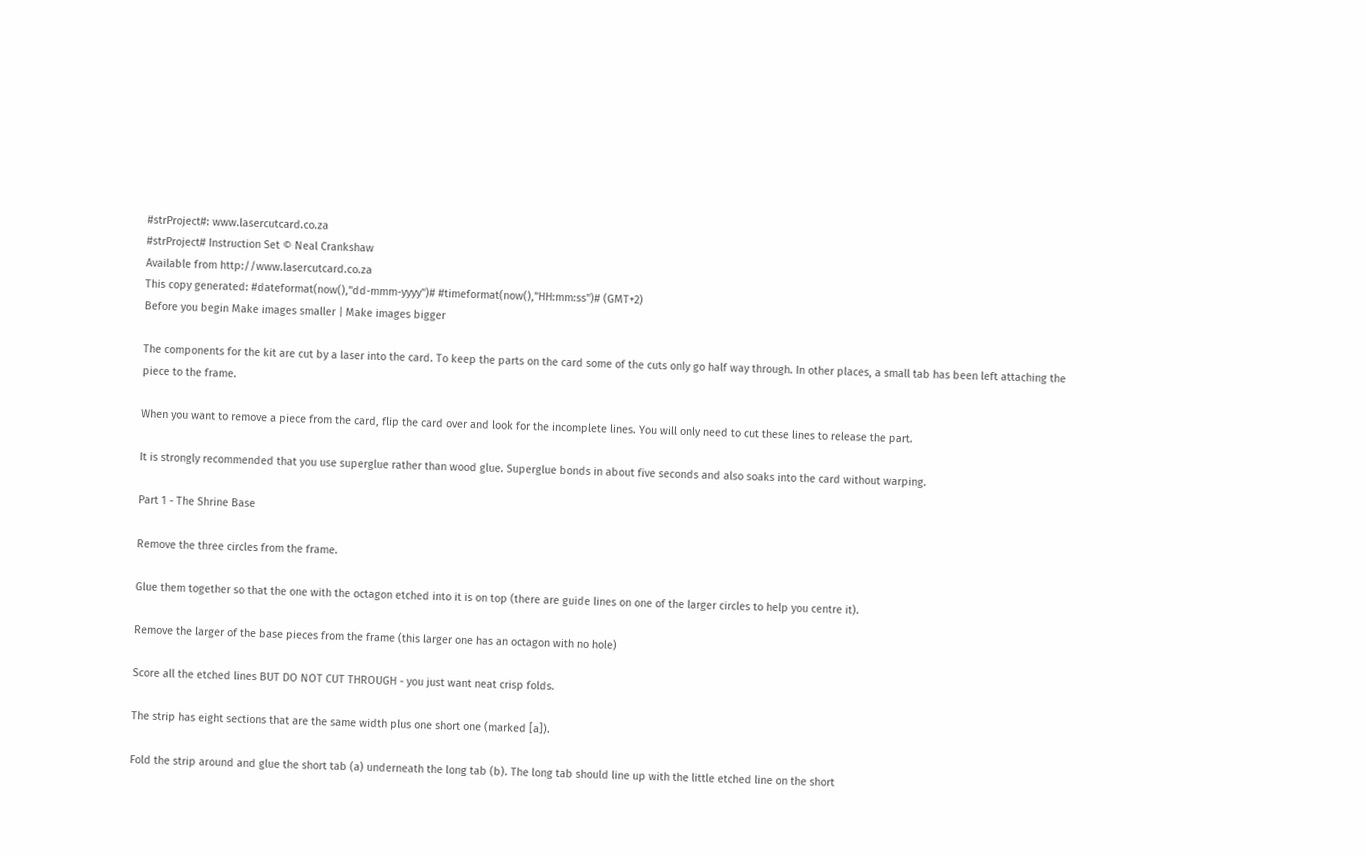#strProject#: www.lasercutcard.co.za
#strProject# Instruction Set © Neal Crankshaw
Available from http://www.lasercutcard.co.za
This copy generated: #dateformat(now(),"dd-mmm-yyyy")# #timeformat(now(),"HH:mm:ss")# (GMT+2)
Before you begin Make images smaller | Make images bigger

The components for the kit are cut by a laser into the card. To keep the parts on the card some of the cuts only go half way through. In other places, a small tab has been left attaching the piece to the frame.

When you want to remove a piece from the card, flip the card over and look for the incomplete lines. You will only need to cut these lines to release the part.

It is strongly recommended that you use superglue rather than wood glue. Superglue bonds in about five seconds and also soaks into the card without warping.

Part 1 - The Shrine Base

Remove the three circles from the frame.

Glue them together so that the one with the octagon etched into it is on top (there are guide lines on one of the larger circles to help you centre it).

Remove the larger of the base pieces from the frame (this larger one has an octagon with no hole)

Score all the etched lines BUT DO NOT CUT THROUGH - you just want neat crisp folds.

The strip has eight sections that are the same width plus one short one (marked [a]).

Fold the strip around and glue the short tab (a) underneath the long tab (b). The long tab should line up with the little etched line on the short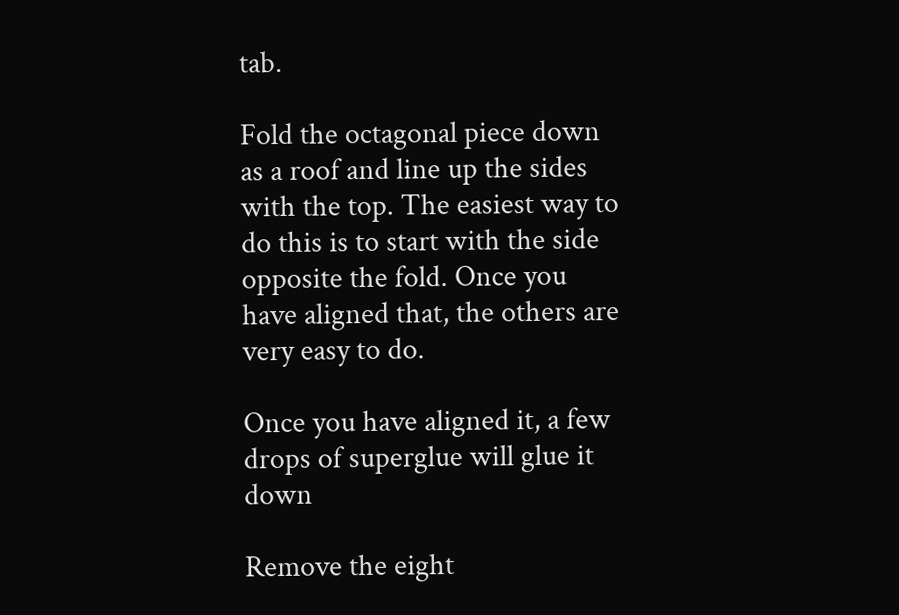tab.

Fold the octagonal piece down as a roof and line up the sides with the top. The easiest way to do this is to start with the side opposite the fold. Once you have aligned that, the others are very easy to do.

Once you have aligned it, a few drops of superglue will glue it down

Remove the eight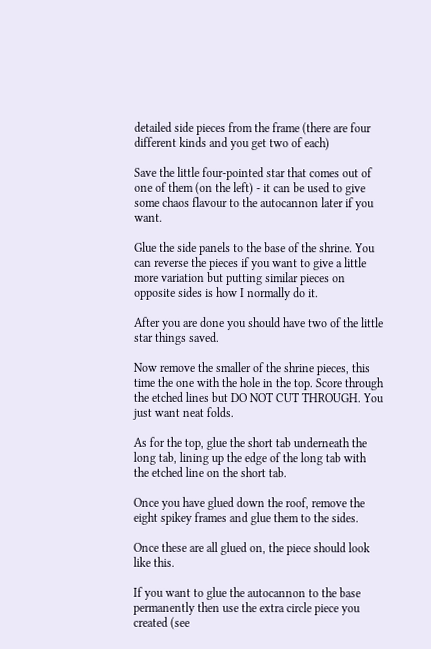detailed side pieces from the frame (there are four different kinds and you get two of each)

Save the little four-pointed star that comes out of one of them (on the left) - it can be used to give some chaos flavour to the autocannon later if you want.

Glue the side panels to the base of the shrine. You can reverse the pieces if you want to give a little more variation but putting similar pieces on opposite sides is how I normally do it.

After you are done you should have two of the little star things saved.

Now remove the smaller of the shrine pieces, this time the one with the hole in the top. Score through the etched lines but DO NOT CUT THROUGH. You just want neat folds.

As for the top, glue the short tab underneath the long tab, lining up the edge of the long tab with the etched line on the short tab.

Once you have glued down the roof, remove the eight spikey frames and glue them to the sides.

Once these are all glued on, the piece should look like this.

If you want to glue the autocannon to the base permanently then use the extra circle piece you created (see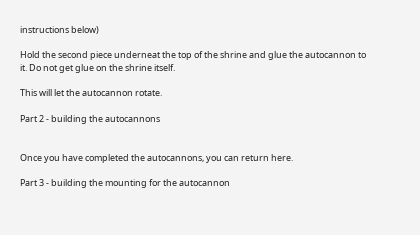instructions below)

Hold the second piece underneat the top of the shrine and glue the autocannon to it. Do not get glue on the shrine itself.

This will let the autocannon rotate.

Part 2 - building the autocannons


Once you have completed the autocannons, you can return here.

Part 3 - building the mounting for the autocannon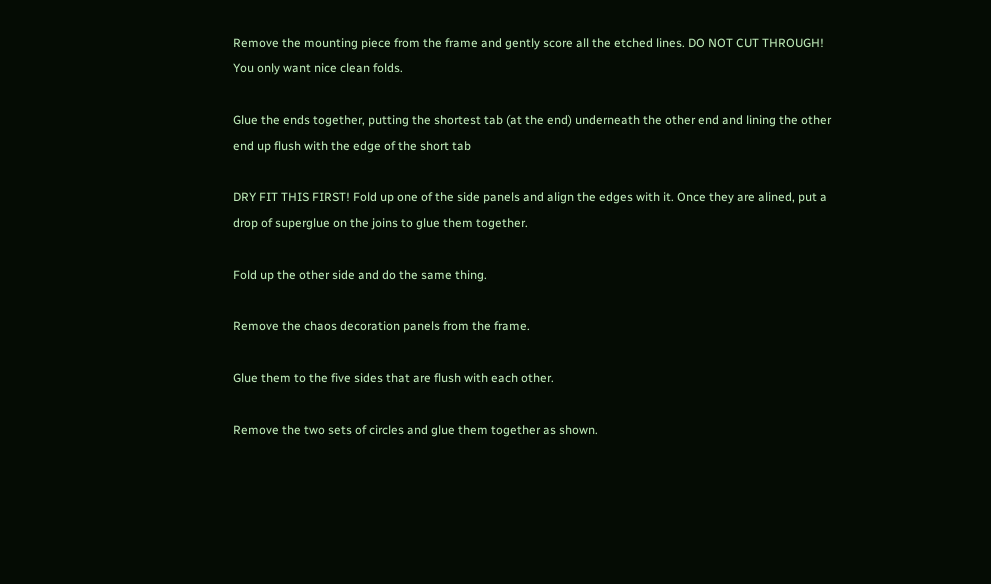Remove the mounting piece from the frame and gently score all the etched lines. DO NOT CUT THROUGH! You only want nice clean folds.

Glue the ends together, putting the shortest tab (at the end) underneath the other end and lining the other end up flush with the edge of the short tab

DRY FIT THIS FIRST! Fold up one of the side panels and align the edges with it. Once they are alined, put a drop of superglue on the joins to glue them together.

Fold up the other side and do the same thing.

Remove the chaos decoration panels from the frame.

Glue them to the five sides that are flush with each other.

Remove the two sets of circles and glue them together as shown.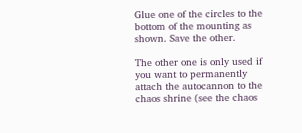Glue one of the circles to the bottom of the mounting as shown. Save the other.

The other one is only used if you want to permanently attach the autocannon to the chaos shrine (see the chaos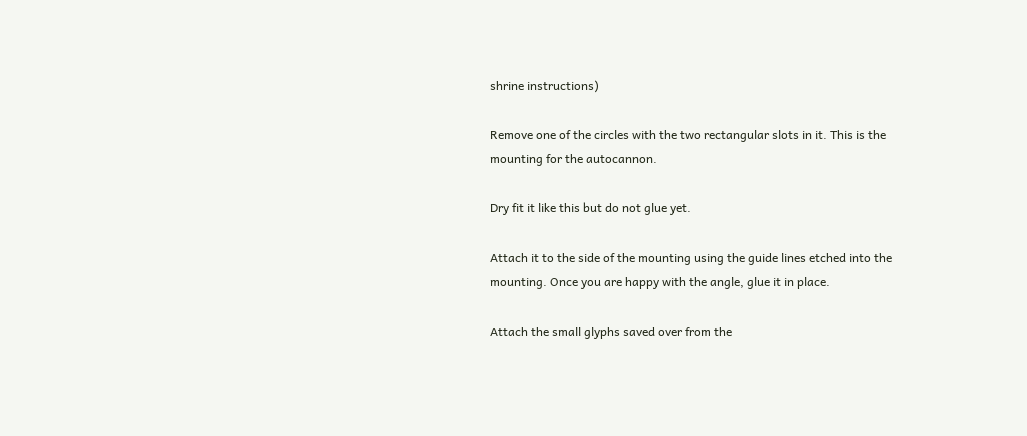shrine instructions)

Remove one of the circles with the two rectangular slots in it. This is the mounting for the autocannon.

Dry fit it like this but do not glue yet.

Attach it to the side of the mounting using the guide lines etched into the mounting. Once you are happy with the angle, glue it in place.

Attach the small glyphs saved over from the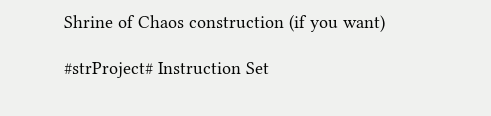Shrine of Chaos construction (if you want)

#strProject# Instruction Set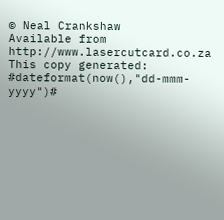© Neal Crankshaw
Available from http://www.lasercutcard.co.za
This copy generated: #dateformat(now(),"dd-mmm-yyyy")#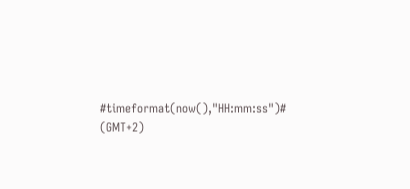#timeformat(now(),"HH:mm:ss")# (GMT+2)